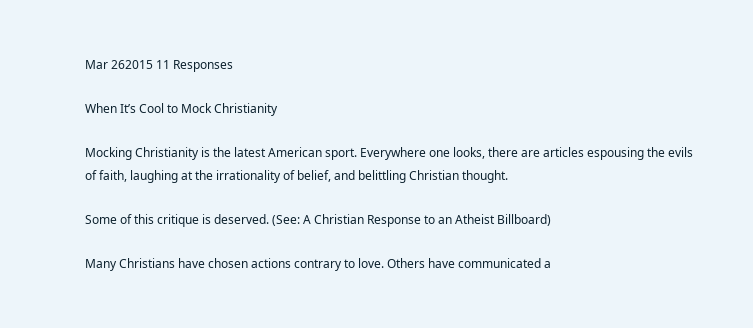Mar 262015 11 Responses

When It’s Cool to Mock Christianity

Mocking Christianity is the latest American sport. Everywhere one looks, there are articles espousing the evils of faith, laughing at the irrationality of belief, and belittling Christian thought.

Some of this critique is deserved. (See: A Christian Response to an Atheist Billboard)

Many Christians have chosen actions contrary to love. Others have communicated a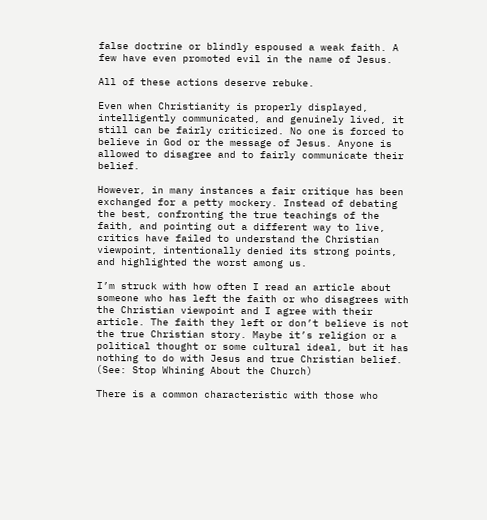false doctrine or blindly espoused a weak faith. A few have even promoted evil in the name of Jesus.

All of these actions deserve rebuke.

Even when Christianity is properly displayed, intelligently communicated, and genuinely lived, it still can be fairly criticized. No one is forced to believe in God or the message of Jesus. Anyone is allowed to disagree and to fairly communicate their belief.

However, in many instances a fair critique has been exchanged for a petty mockery. Instead of debating the best, confronting the true teachings of the faith, and pointing out a different way to live, critics have failed to understand the Christian viewpoint, intentionally denied its strong points, and highlighted the worst among us.

I’m struck with how often I read an article about someone who has left the faith or who disagrees with the Christian viewpoint and I agree with their article. The faith they left or don’t believe is not the true Christian story. Maybe it’s religion or a political thought or some cultural ideal, but it has nothing to do with Jesus and true Christian belief. (See: Stop Whining About the Church)

There is a common characteristic with those who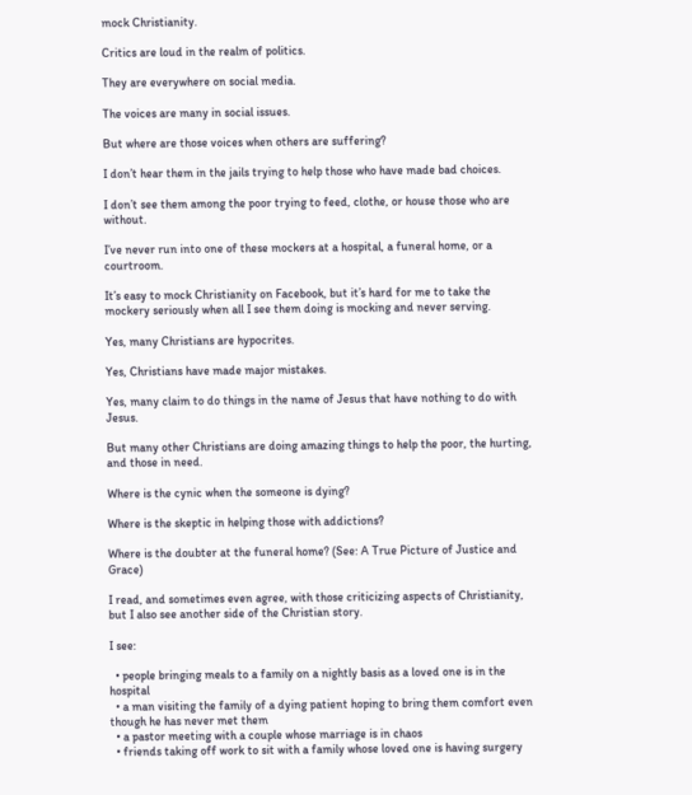mock Christianity.

Critics are loud in the realm of politics.

They are everywhere on social media.

The voices are many in social issues.

But where are those voices when others are suffering?

I don’t hear them in the jails trying to help those who have made bad choices.

I don’t see them among the poor trying to feed, clothe, or house those who are without.

I’ve never run into one of these mockers at a hospital, a funeral home, or a courtroom.

It’s easy to mock Christianity on Facebook, but it’s hard for me to take the mockery seriously when all I see them doing is mocking and never serving.

Yes, many Christians are hypocrites.

Yes, Christians have made major mistakes.

Yes, many claim to do things in the name of Jesus that have nothing to do with Jesus.

But many other Christians are doing amazing things to help the poor, the hurting, and those in need.

Where is the cynic when the someone is dying?

Where is the skeptic in helping those with addictions?

Where is the doubter at the funeral home? (See: A True Picture of Justice and Grace)

I read, and sometimes even agree, with those criticizing aspects of Christianity, but I also see another side of the Christian story.

I see:

  • people bringing meals to a family on a nightly basis as a loved one is in the hospital
  • a man visiting the family of a dying patient hoping to bring them comfort even though he has never met them
  • a pastor meeting with a couple whose marriage is in chaos
  • friends taking off work to sit with a family whose loved one is having surgery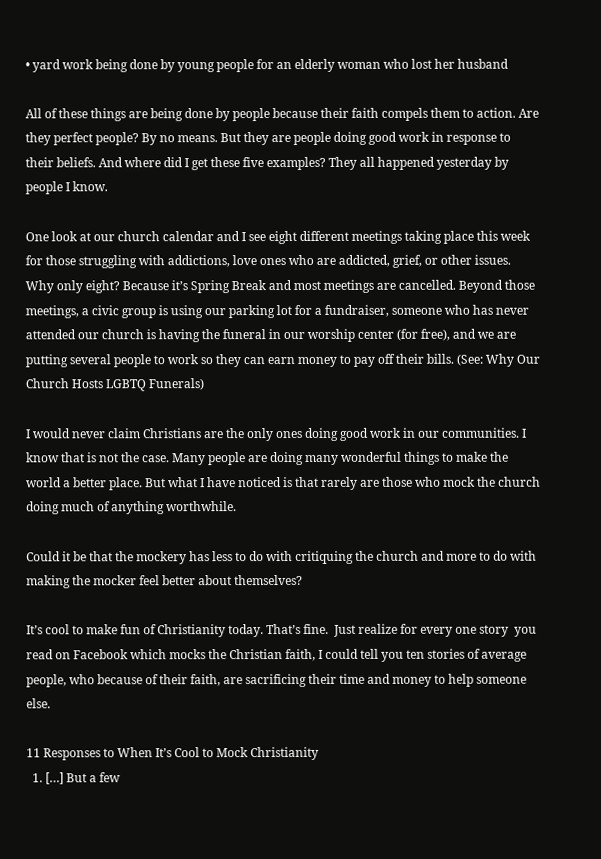• yard work being done by young people for an elderly woman who lost her husband

All of these things are being done by people because their faith compels them to action. Are they perfect people? By no means. But they are people doing good work in response to their beliefs. And where did I get these five examples? They all happened yesterday by people I know.

One look at our church calendar and I see eight different meetings taking place this week for those struggling with addictions, love ones who are addicted, grief, or other issues. Why only eight? Because it’s Spring Break and most meetings are cancelled. Beyond those meetings, a civic group is using our parking lot for a fundraiser, someone who has never attended our church is having the funeral in our worship center (for free), and we are putting several people to work so they can earn money to pay off their bills. (See: Why Our Church Hosts LGBTQ Funerals)

I would never claim Christians are the only ones doing good work in our communities. I know that is not the case. Many people are doing many wonderful things to make the world a better place. But what I have noticed is that rarely are those who mock the church doing much of anything worthwhile.

Could it be that the mockery has less to do with critiquing the church and more to do with making the mocker feel better about themselves?

It’s cool to make fun of Christianity today. That’s fine.  Just realize for every one story  you read on Facebook which mocks the Christian faith, I could tell you ten stories of average people, who because of their faith, are sacrificing their time and money to help someone else.

11 Responses to When It’s Cool to Mock Christianity
  1. […] But a few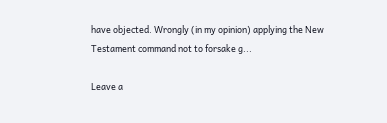have objected. Wrongly (in my opinion) applying the New Testament command not to forsake g...

Leave a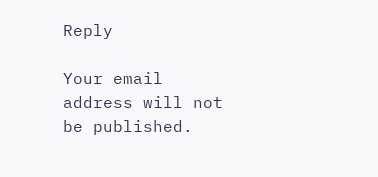Reply

Your email address will not be published.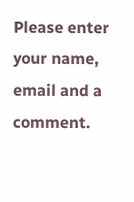Please enter your name, email and a comment.